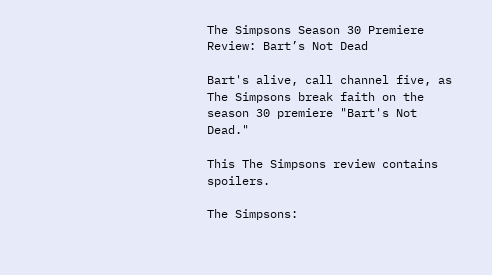The Simpsons Season 30 Premiere Review: Bart’s Not Dead

Bart's alive, call channel five, as The Simpsons break faith on the season 30 premiere "Bart's Not Dead."

This The Simpsons review contains spoilers.

The Simpsons: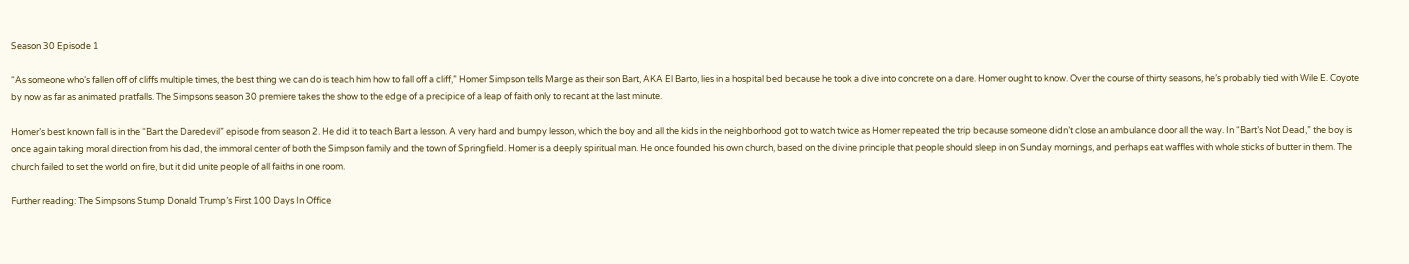Season 30 Episode 1

“As someone who’s fallen off of cliffs multiple times, the best thing we can do is teach him how to fall off a cliff,” Homer Simpson tells Marge as their son Bart, AKA El Barto, lies in a hospital bed because he took a dive into concrete on a dare. Homer ought to know. Over the course of thirty seasons, he’s probably tied with Wile E. Coyote by now as far as animated pratfalls. The Simpsons season 30 premiere takes the show to the edge of a precipice of a leap of faith only to recant at the last minute.

Homer’s best known fall is in the “Bart the Daredevil” episode from season 2. He did it to teach Bart a lesson. A very hard and bumpy lesson, which the boy and all the kids in the neighborhood got to watch twice as Homer repeated the trip because someone didn’t close an ambulance door all the way. In “Bart’s Not Dead,” the boy is once again taking moral direction from his dad, the immoral center of both the Simpson family and the town of Springfield. Homer is a deeply spiritual man. He once founded his own church, based on the divine principle that people should sleep in on Sunday mornings, and perhaps eat waffles with whole sticks of butter in them. The church failed to set the world on fire, but it did unite people of all faiths in one room.

Further reading: The Simpsons Stump Donald Trump’s First 100 Days In Office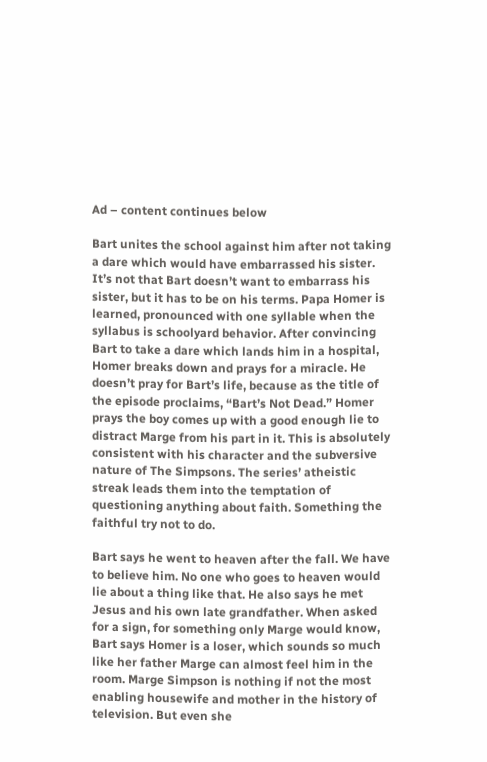Ad – content continues below

Bart unites the school against him after not taking a dare which would have embarrassed his sister. It’s not that Bart doesn’t want to embarrass his sister, but it has to be on his terms. Papa Homer is learned, pronounced with one syllable when the syllabus is schoolyard behavior. After convincing Bart to take a dare which lands him in a hospital, Homer breaks down and prays for a miracle. He doesn’t pray for Bart’s life, because as the title of the episode proclaims, “Bart’s Not Dead.” Homer prays the boy comes up with a good enough lie to distract Marge from his part in it. This is absolutely consistent with his character and the subversive nature of The Simpsons. The series’ atheistic streak leads them into the temptation of questioning anything about faith. Something the faithful try not to do.

Bart says he went to heaven after the fall. We have to believe him. No one who goes to heaven would lie about a thing like that. He also says he met Jesus and his own late grandfather. When asked for a sign, for something only Marge would know, Bart says Homer is a loser, which sounds so much like her father Marge can almost feel him in the room. Marge Simpson is nothing if not the most enabling housewife and mother in the history of television. But even she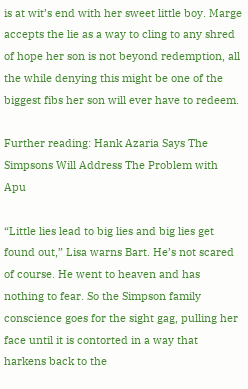is at wit’s end with her sweet little boy. Marge accepts the lie as a way to cling to any shred of hope her son is not beyond redemption, all the while denying this might be one of the biggest fibs her son will ever have to redeem.

Further reading: Hank Azaria Says The Simpsons Will Address The Problem with Apu

“Little lies lead to big lies and big lies get found out,” Lisa warns Bart. He’s not scared of course. He went to heaven and has nothing to fear. So the Simpson family conscience goes for the sight gag, pulling her face until it is contorted in a way that harkens back to the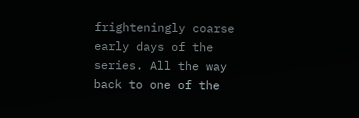frighteningly coarse early days of the series. All the way back to one of the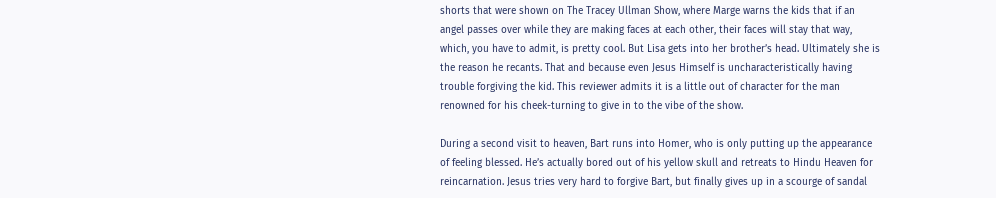shorts that were shown on The Tracey Ullman Show, where Marge warns the kids that if an angel passes over while they are making faces at each other, their faces will stay that way, which, you have to admit, is pretty cool. But Lisa gets into her brother’s head. Ultimately she is the reason he recants. That and because even Jesus Himself is uncharacteristically having trouble forgiving the kid. This reviewer admits it is a little out of character for the man renowned for his cheek-turning to give in to the vibe of the show.

During a second visit to heaven, Bart runs into Homer, who is only putting up the appearance of feeling blessed. He’s actually bored out of his yellow skull and retreats to Hindu Heaven for reincarnation. Jesus tries very hard to forgive Bart, but finally gives up in a scourge of sandal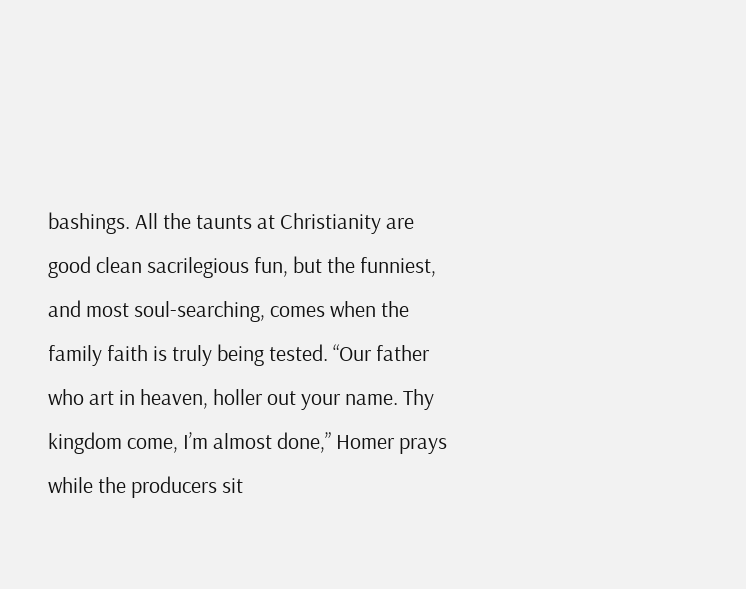bashings. All the taunts at Christianity are good clean sacrilegious fun, but the funniest, and most soul-searching, comes when the family faith is truly being tested. “Our father who art in heaven, holler out your name. Thy kingdom come, I’m almost done,” Homer prays while the producers sit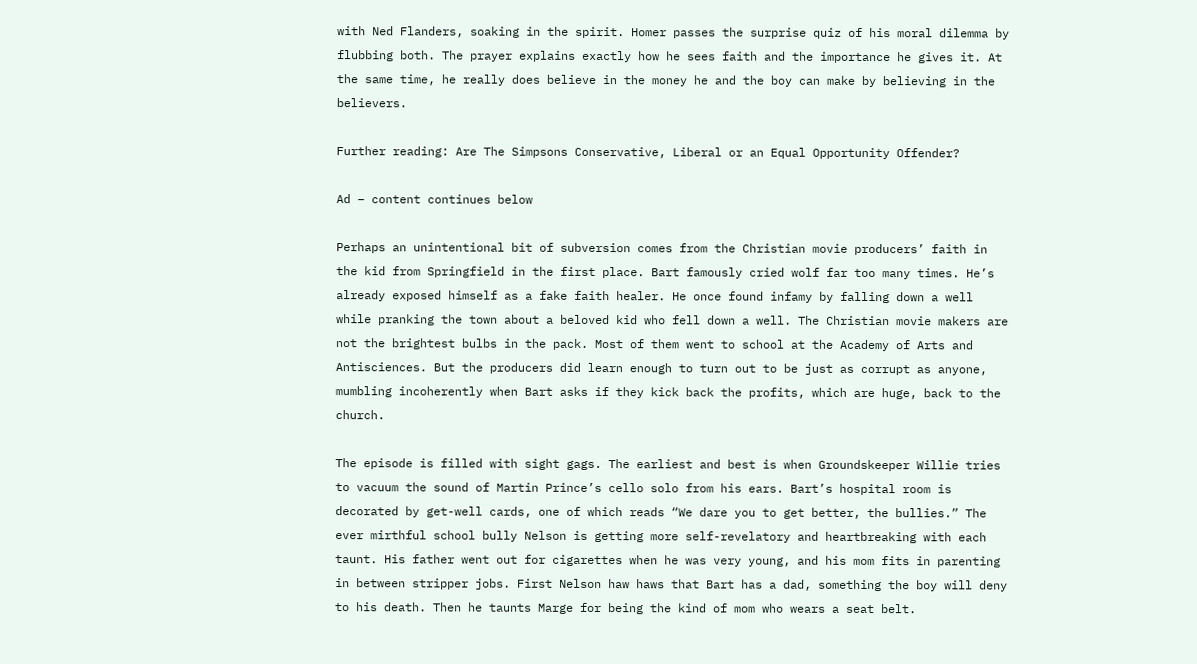with Ned Flanders, soaking in the spirit. Homer passes the surprise quiz of his moral dilemma by flubbing both. The prayer explains exactly how he sees faith and the importance he gives it. At the same time, he really does believe in the money he and the boy can make by believing in the believers.

Further reading: Are The Simpsons Conservative, Liberal or an Equal Opportunity Offender?

Ad – content continues below

Perhaps an unintentional bit of subversion comes from the Christian movie producers’ faith in the kid from Springfield in the first place. Bart famously cried wolf far too many times. He’s already exposed himself as a fake faith healer. He once found infamy by falling down a well while pranking the town about a beloved kid who fell down a well. The Christian movie makers are not the brightest bulbs in the pack. Most of them went to school at the Academy of Arts and Antisciences. But the producers did learn enough to turn out to be just as corrupt as anyone, mumbling incoherently when Bart asks if they kick back the profits, which are huge, back to the church.

The episode is filled with sight gags. The earliest and best is when Groundskeeper Willie tries to vacuum the sound of Martin Prince’s cello solo from his ears. Bart’s hospital room is decorated by get-well cards, one of which reads “We dare you to get better, the bullies.” The ever mirthful school bully Nelson is getting more self-revelatory and heartbreaking with each taunt. His father went out for cigarettes when he was very young, and his mom fits in parenting in between stripper jobs. First Nelson haw haws that Bart has a dad, something the boy will deny to his death. Then he taunts Marge for being the kind of mom who wears a seat belt.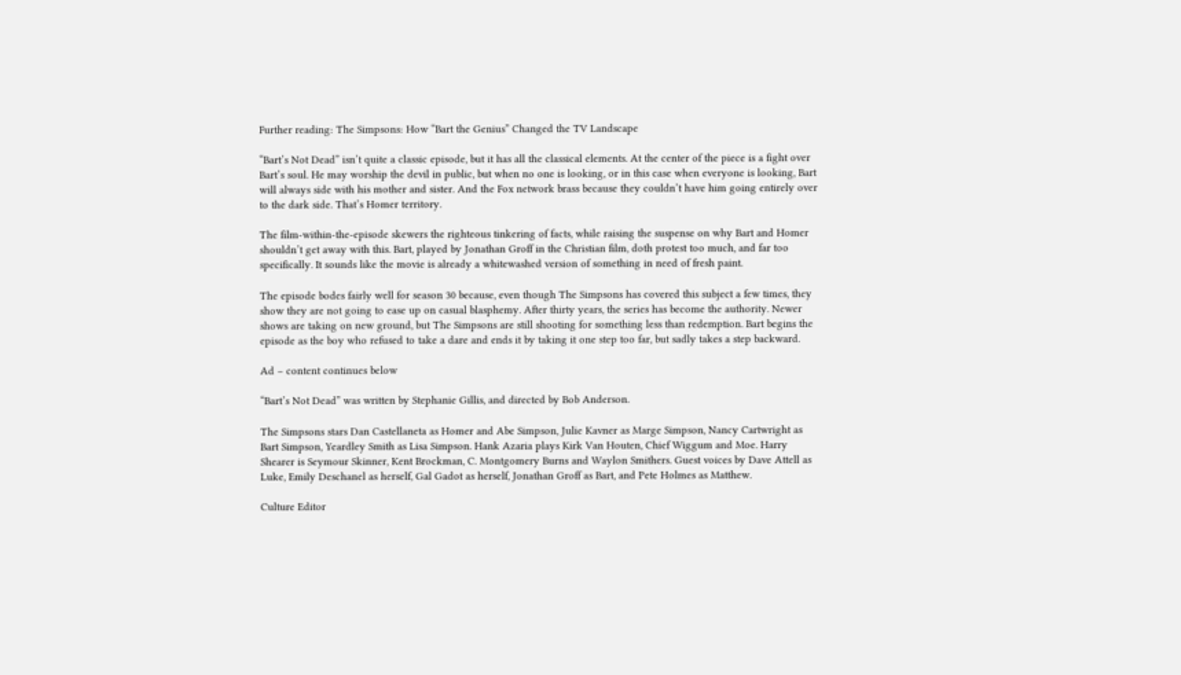Further reading: The Simpsons: How “Bart the Genius” Changed the TV Landscape

“Bart’s Not Dead” isn’t quite a classic episode, but it has all the classical elements. At the center of the piece is a fight over Bart’s soul. He may worship the devil in public, but when no one is looking, or in this case when everyone is looking, Bart will always side with his mother and sister. And the Fox network brass because they couldn’t have him going entirely over to the dark side. That’s Homer territory.

The film-within-the-episode skewers the righteous tinkering of facts, while raising the suspense on why Bart and Homer shouldn’t get away with this. Bart, played by Jonathan Groff in the Christian film, doth protest too much, and far too specifically. It sounds like the movie is already a whitewashed version of something in need of fresh paint.

The episode bodes fairly well for season 30 because, even though The Simpsons has covered this subject a few times, they show they are not going to ease up on casual blasphemy. After thirty years, the series has become the authority. Newer shows are taking on new ground, but The Simpsons are still shooting for something less than redemption. Bart begins the episode as the boy who refused to take a dare and ends it by taking it one step too far, but sadly takes a step backward.

Ad – content continues below

“Bart’s Not Dead” was written by Stephanie Gillis, and directed by Bob Anderson.

The Simpsons stars Dan Castellaneta as Homer and Abe Simpson, Julie Kavner as Marge Simpson, Nancy Cartwright as Bart Simpson, Yeardley Smith as Lisa Simpson. Hank Azaria plays Kirk Van Houten, Chief Wiggum and Moe. Harry Shearer is Seymour Skinner, Kent Brockman, C. Montgomery Burns and Waylon Smithers. Guest voices by Dave Attell as Luke, Emily Deschanel as herself, Gal Gadot as herself, Jonathan Groff as Bart, and Pete Holmes as Matthew.

Culture Editor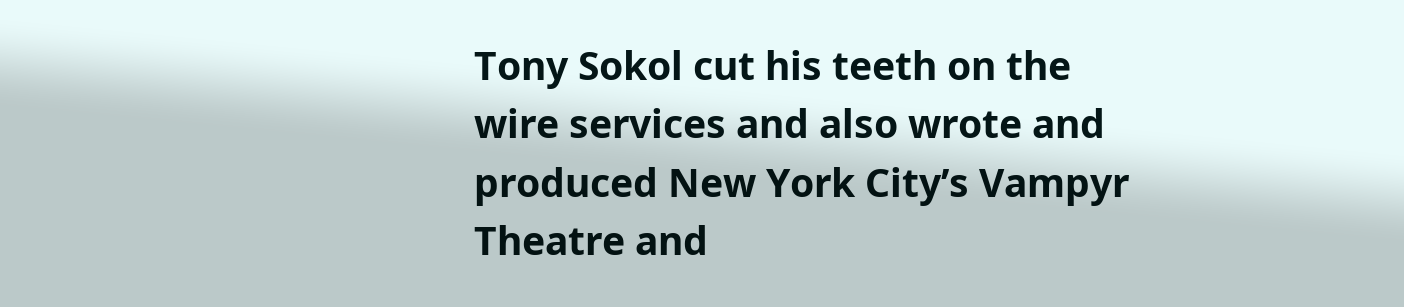Tony Sokol cut his teeth on the wire services and also wrote and produced New York City’s Vampyr Theatre and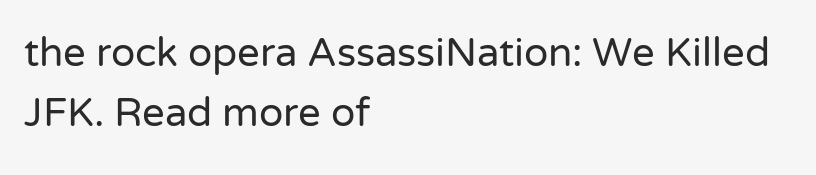the rock opera AssassiNation: We Killed JFK. Read more of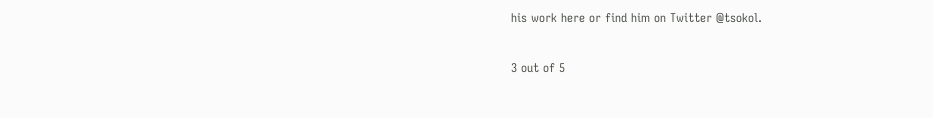his work here or find him on Twitter @tsokol.


3 out of 5